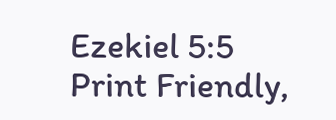Ezekiel 5:5
Print Friendly,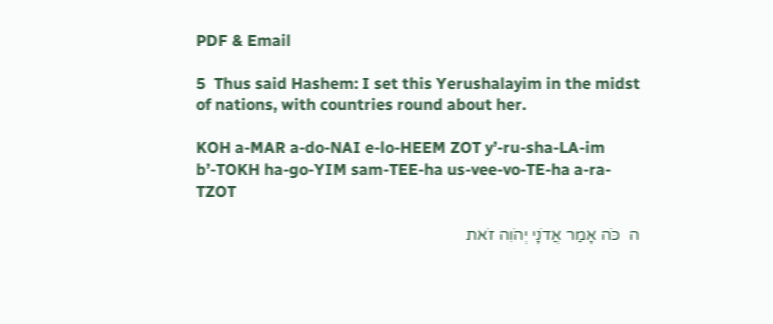PDF & Email

5  Thus said Hashem: I set this Yerushalayim in the midst of nations, with countries round about her.

KOH a-MAR a-do-NAI e-lo-HEEM ZOT y’-ru-sha-LA-im b’-TOKH ha-go-YIM sam-TEE-ha us-vee-vo-TE-ha a-ra-TZOT

ה  כֹּה אָמַר אֲדֹנָי יְהֹוִה זֹאת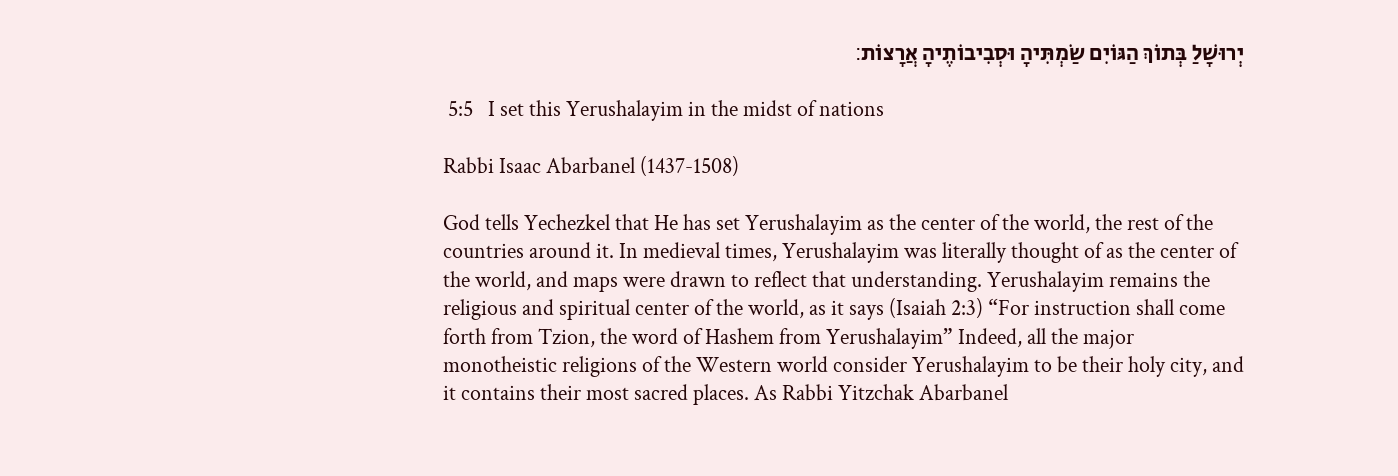יְרוּשָׁלַ בְּתוֹךְ הַגּוֹיִם שַׂמְתִּיהָ וּסְבִיבוֹתֶיהָ אֲרָצוֹת׃

 5:5   I set this Yerushalayim in the midst of nations

Rabbi Isaac Abarbanel (1437-1508)

God tells Yechezkel that He has set Yerushalayim as the center of the world, the rest of the countries around it. In medieval times, Yerushalayim was literally thought of as the center of the world, and maps were drawn to reflect that understanding. Yerushalayim remains the religious and spiritual center of the world, as it says (Isaiah 2:3) “For instruction shall come forth from Tzion, the word of Hashem from Yerushalayim” Indeed, all the major monotheistic religions of the Western world consider Yerushalayim to be their holy city, and it contains their most sacred places. As Rabbi Yitzchak Abarbanel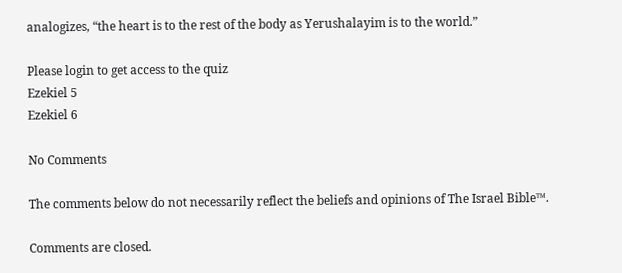analogizes, “the heart is to the rest of the body as Yerushalayim is to the world.”

Please login to get access to the quiz
Ezekiel 5
Ezekiel 6

No Comments

The comments below do not necessarily reflect the beliefs and opinions of The Israel Bible™.

Comments are closed.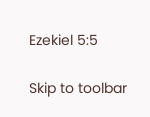Ezekiel 5:5

Skip to toolbar